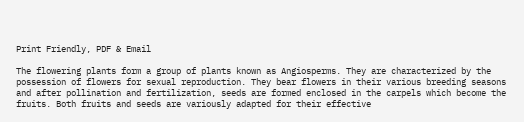Print Friendly, PDF & Email

The flowering plants form a group of plants known as Angiosperms. They are characterized by the possession of flowers for sexual reproduction. They bear flowers in their various breeding seasons and after pollination and fertilization, seeds are formed enclosed in the carpels which become the fruits. Both fruits and seeds are variously adapted for their effective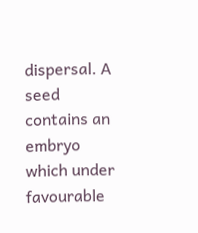dispersal. A seed contains an embryo which under favourable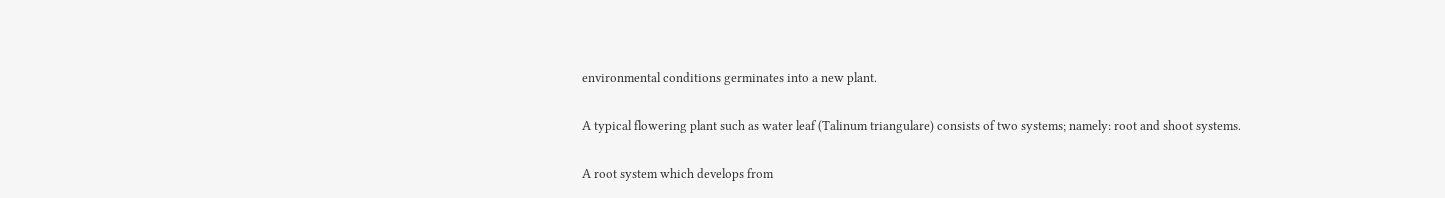environmental conditions germinates into a new plant.

A typical flowering plant such as water leaf (Talinum triangulare) consists of two systems; namely: root and shoot systems.

A root system which develops from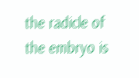the radicle of the embryo is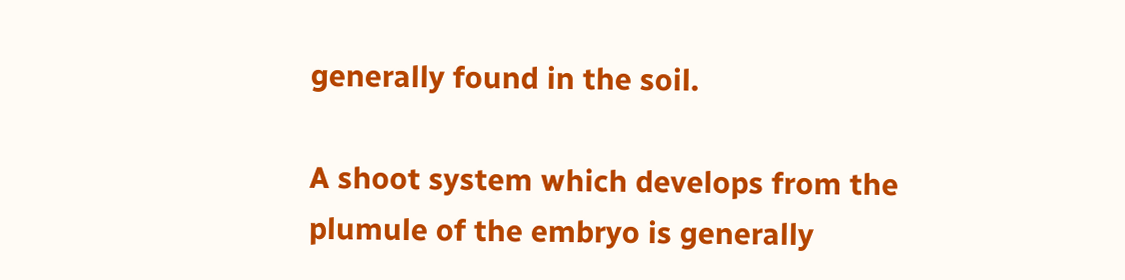generally found in the soil.

A shoot system which develops from the plumule of the embryo is generally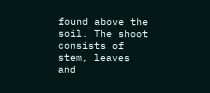found above the soil. The shoot consists of stem, leaves and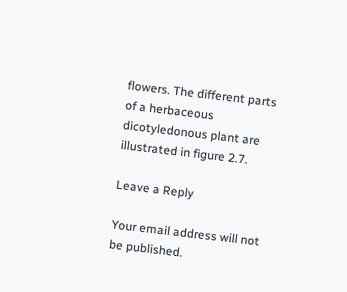flowers. The different parts of a herbaceous dicotyledonous plant are illustrated in figure 2.7.

Leave a Reply

Your email address will not be published.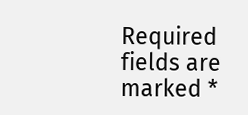Required fields are marked *